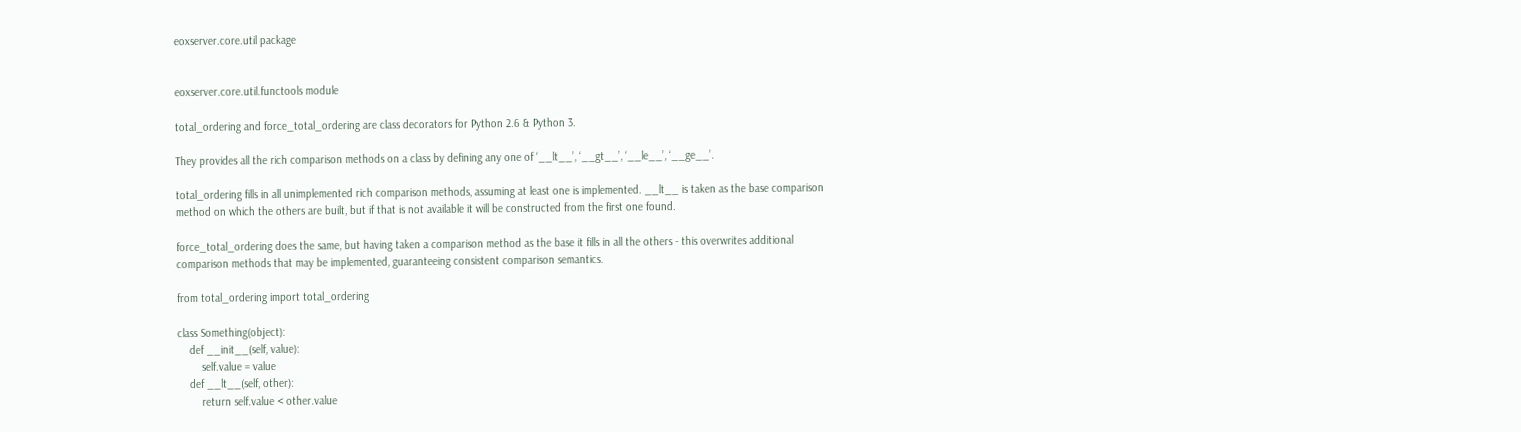eoxserver.core.util package


eoxserver.core.util.functools module

total_ordering and force_total_ordering are class decorators for Python 2.6 & Python 3.

They provides all the rich comparison methods on a class by defining any one of ‘__lt__’, ‘__gt__’, ‘__le__’, ‘__ge__’.

total_ordering fills in all unimplemented rich comparison methods, assuming at least one is implemented. __lt__ is taken as the base comparison method on which the others are built, but if that is not available it will be constructed from the first one found.

force_total_ordering does the same, but having taken a comparison method as the base it fills in all the others - this overwrites additional comparison methods that may be implemented, guaranteeing consistent comparison semantics.

from total_ordering import total_ordering

class Something(object):
    def __init__(self, value):
        self.value = value
    def __lt__(self, other):
        return self.value < other.value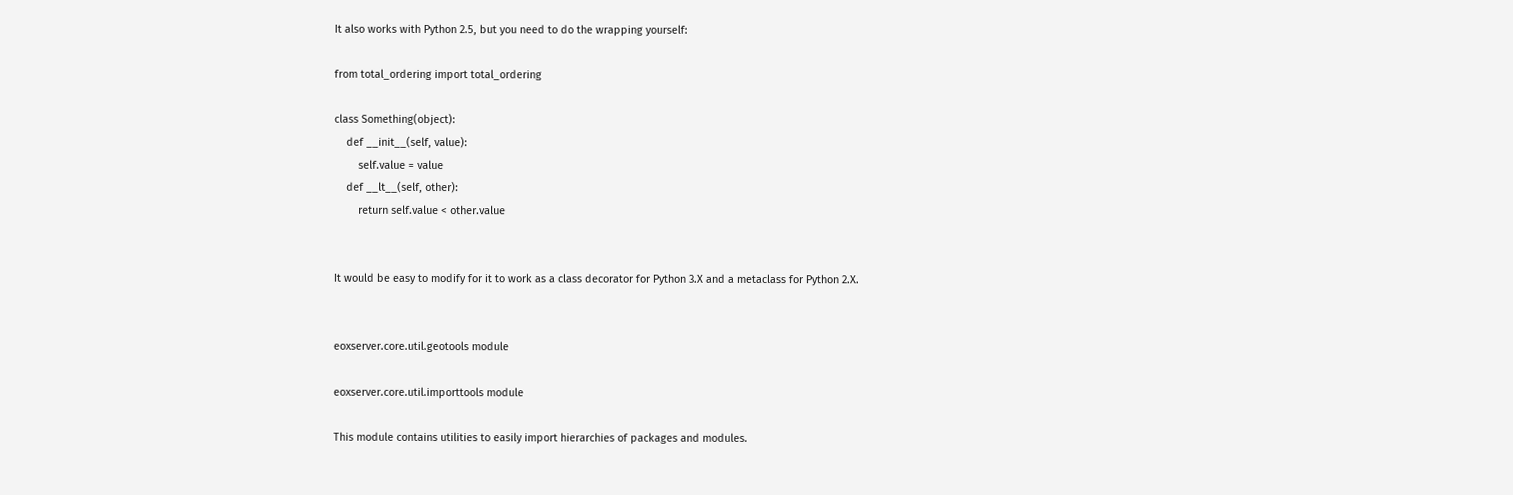It also works with Python 2.5, but you need to do the wrapping yourself:

from total_ordering import total_ordering

class Something(object):
    def __init__(self, value):
        self.value = value
    def __lt__(self, other):
        return self.value < other.value


It would be easy to modify for it to work as a class decorator for Python 3.X and a metaclass for Python 2.X.


eoxserver.core.util.geotools module

eoxserver.core.util.importtools module

This module contains utilities to easily import hierarchies of packages and modules.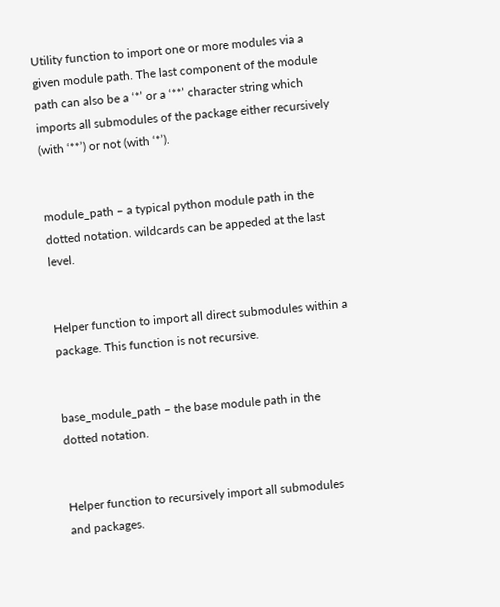Utility function to import one or more modules via a given module path. The last component of the module path can also be a ‘*’ or a ‘**’ character string which imports all submodules of the package either recursively (with ‘**’) or not (with ‘*’).


module_path – a typical python module path in the dotted notation. wildcards can be appeded at the last level.


Helper function to import all direct submodules within a package. This function is not recursive.


base_module_path – the base module path in the dotted notation.


Helper function to recursively import all submodules and packages.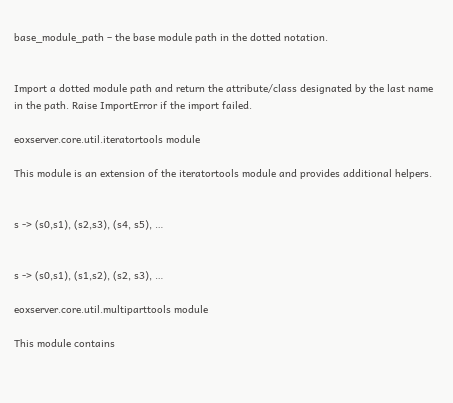base_module_path – the base module path in the dotted notation.


Import a dotted module path and return the attribute/class designated by the last name in the path. Raise ImportError if the import failed.

eoxserver.core.util.iteratortools module

This module is an extension of the iteratortools module and provides additional helpers.


s -> (s0,s1), (s2,s3), (s4, s5), …


s -> (s0,s1), (s1,s2), (s2, s3), …

eoxserver.core.util.multiparttools module

This module contains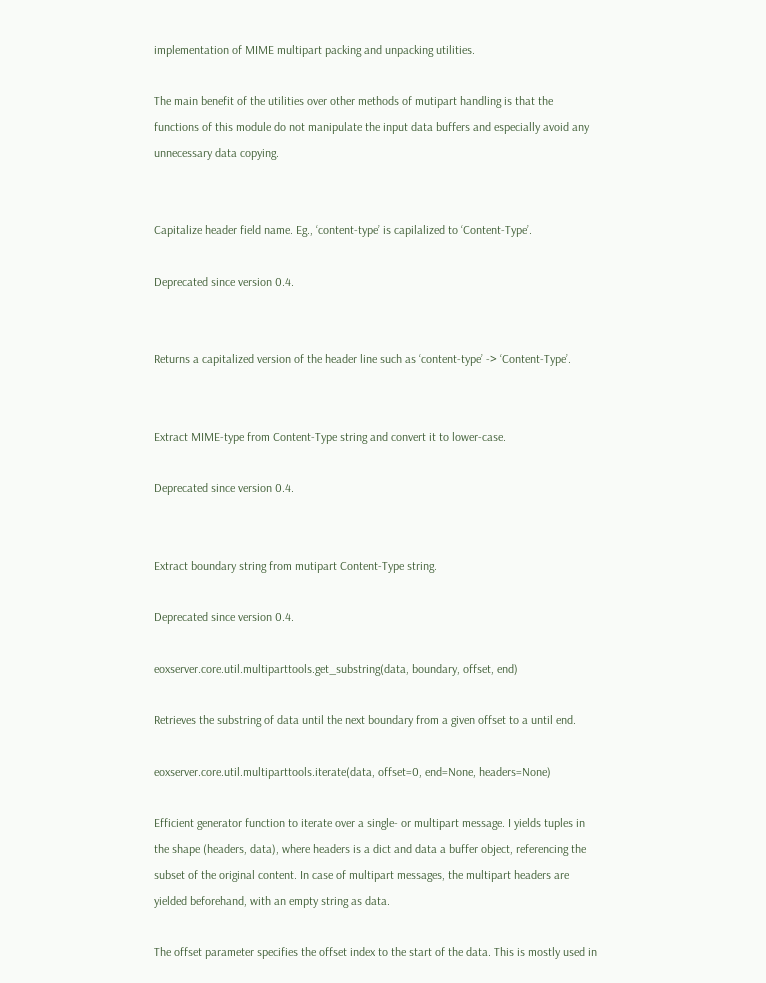implementation of MIME multipart packing and unpacking utilities.

The main benefit of the utilities over other methods of mutipart handling is that the functions of this module do not manipulate the input data buffers and especially avoid any unnecessary data copying.


Capitalize header field name. Eg., ‘content-type’ is capilalized to ‘Content-Type’.

Deprecated since version 0.4.


Returns a capitalized version of the header line such as ‘content-type’ -> ‘Content-Type’.


Extract MIME-type from Content-Type string and convert it to lower-case.

Deprecated since version 0.4.


Extract boundary string from mutipart Content-Type string.

Deprecated since version 0.4.

eoxserver.core.util.multiparttools.get_substring(data, boundary, offset, end)

Retrieves the substring of data until the next boundary from a given offset to a until end.

eoxserver.core.util.multiparttools.iterate(data, offset=0, end=None, headers=None)

Efficient generator function to iterate over a single- or multipart message. I yields tuples in the shape (headers, data), where headers is a dict and data a buffer object, referencing the subset of the original content. In case of multipart messages, the multipart headers are yielded beforehand, with an empty string as data.

The offset parameter specifies the offset index to the start of the data. This is mostly used in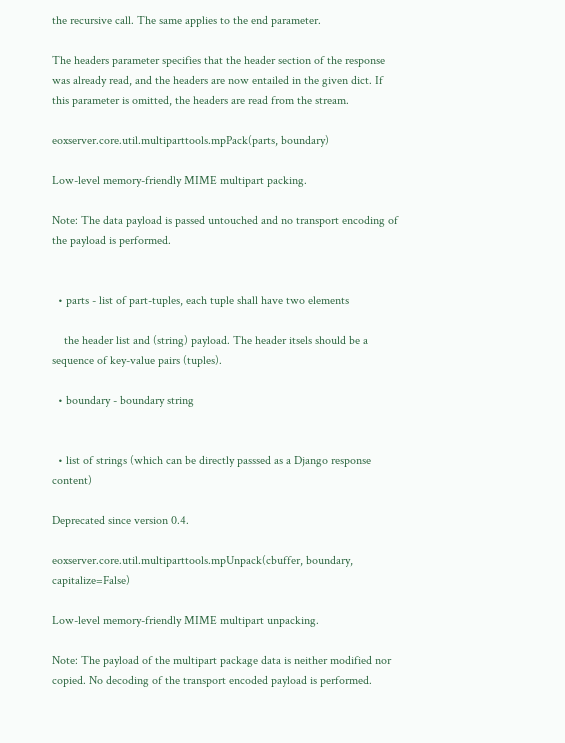the recursive call. The same applies to the end parameter.

The headers parameter specifies that the header section of the response was already read, and the headers are now entailed in the given dict. If this parameter is omitted, the headers are read from the stream.

eoxserver.core.util.multiparttools.mpPack(parts, boundary)

Low-level memory-friendly MIME multipart packing.

Note: The data payload is passed untouched and no transport encoding of the payload is performed.


  • parts - list of part-tuples, each tuple shall have two elements

    the header list and (string) payload. The header itsels should be a sequence of key-value pairs (tuples).

  • boundary - boundary string


  • list of strings (which can be directly passsed as a Django response content)

Deprecated since version 0.4.

eoxserver.core.util.multiparttools.mpUnpack(cbuffer, boundary, capitalize=False)

Low-level memory-friendly MIME multipart unpacking.

Note: The payload of the multipart package data is neither modified nor copied. No decoding of the transport encoded payload is performed.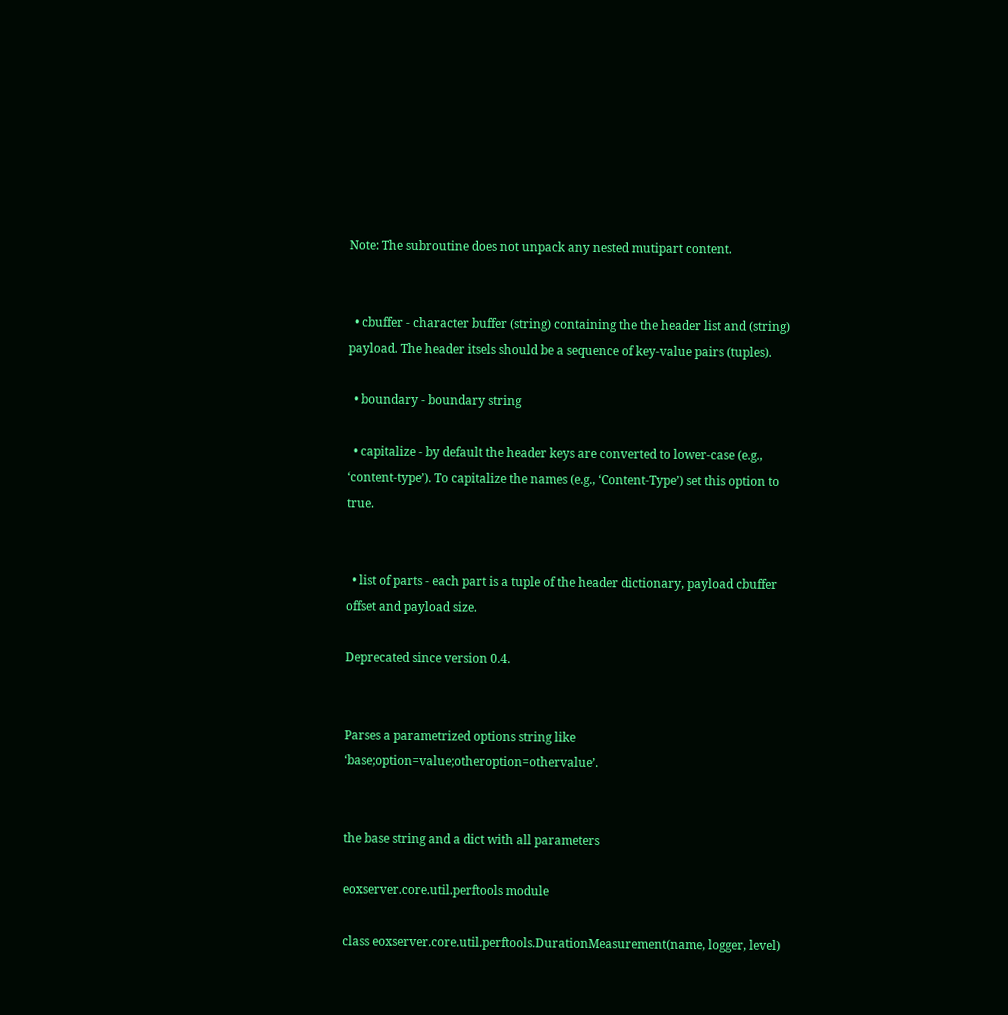Note: The subroutine does not unpack any nested mutipart content.


  • cbuffer - character buffer (string) containing the the header list and (string) payload. The header itsels should be a sequence of key-value pairs (tuples).

  • boundary - boundary string

  • capitalize - by default the header keys are converted to lower-case (e.g., ‘content-type’). To capitalize the names (e.g., ‘Content-Type’) set this option to true.


  • list of parts - each part is a tuple of the header dictionary, payload cbuffer offset and payload size.

Deprecated since version 0.4.


Parses a parametrized options string like ‘base;option=value;otheroption=othervalue’.


the base string and a dict with all parameters

eoxserver.core.util.perftools module

class eoxserver.core.util.perftools.DurationMeasurement(name, logger, level)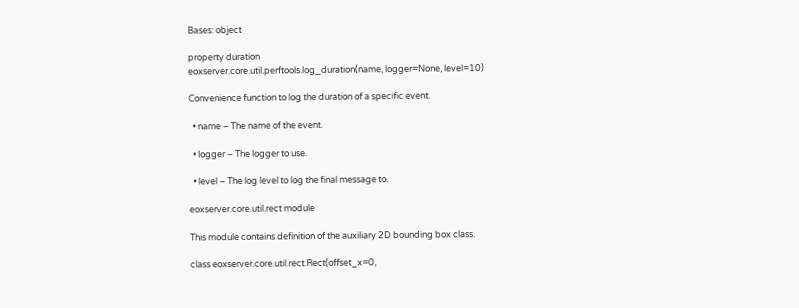Bases: object

property duration
eoxserver.core.util.perftools.log_duration(name, logger=None, level=10)

Convenience function to log the duration of a specific event.

  • name – The name of the event.

  • logger – The logger to use.

  • level – The log level to log the final message to.

eoxserver.core.util.rect module

This module contains definition of the auxiliary 2D bounding box class.

class eoxserver.core.util.rect.Rect(offset_x=0,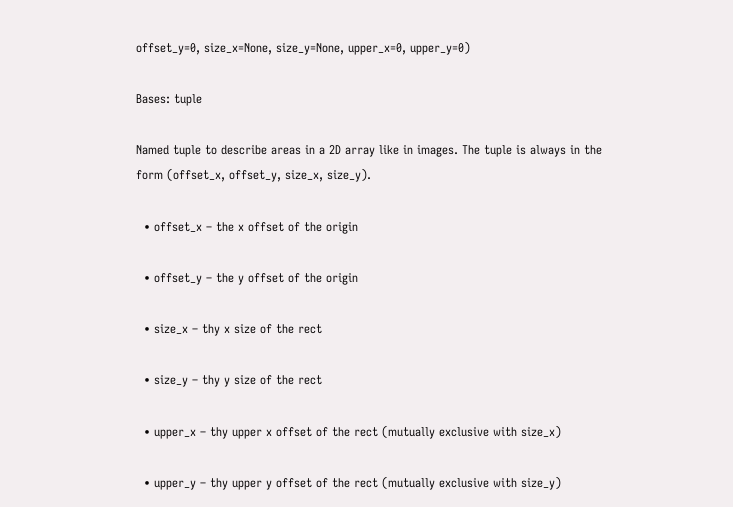offset_y=0, size_x=None, size_y=None, upper_x=0, upper_y=0)

Bases: tuple

Named tuple to describe areas in a 2D array like in images. The tuple is always in the form (offset_x, offset_y, size_x, size_y).

  • offset_x – the x offset of the origin

  • offset_y – the y offset of the origin

  • size_x – thy x size of the rect

  • size_y – thy y size of the rect

  • upper_x – thy upper x offset of the rect (mutually exclusive with size_x)

  • upper_y – thy upper y offset of the rect (mutually exclusive with size_y)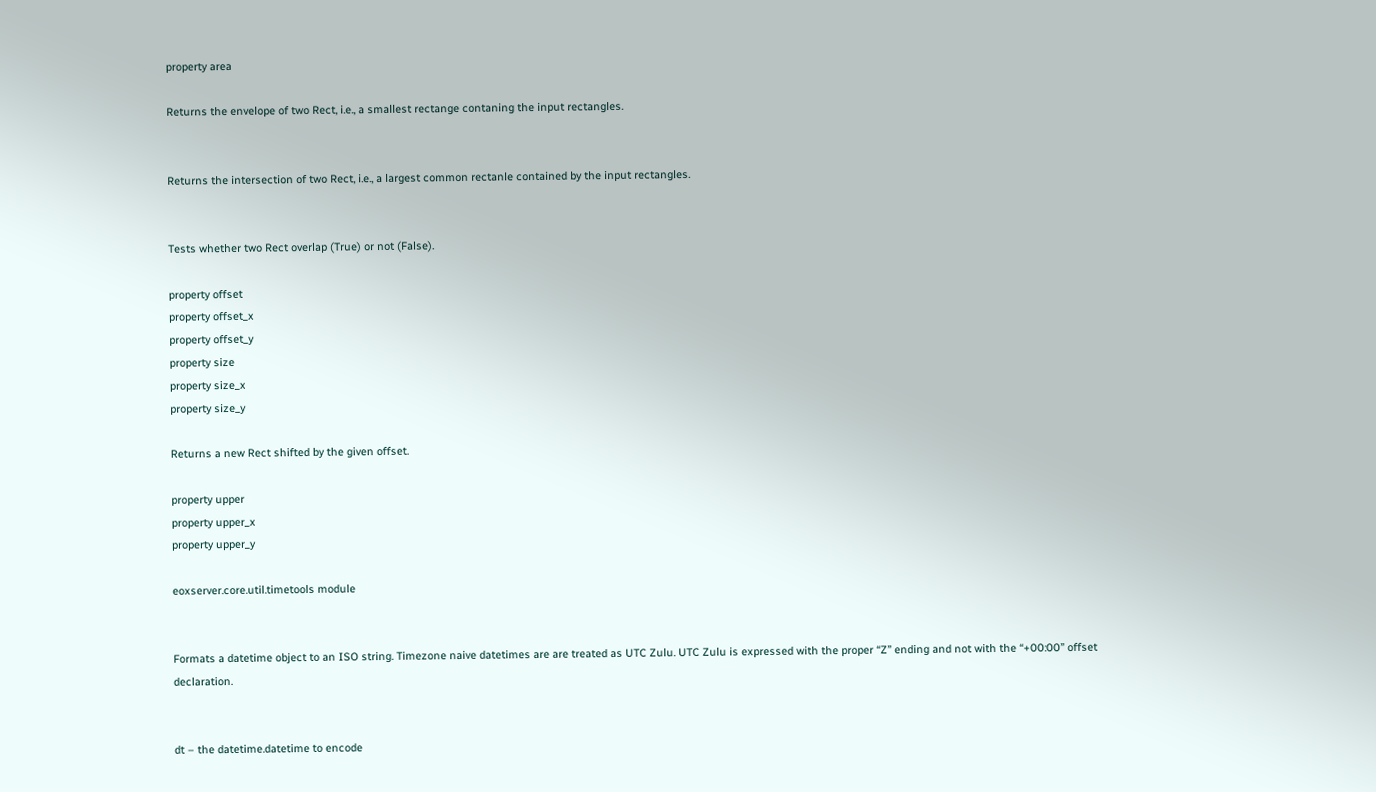property area

Returns the envelope of two Rect, i.e., a smallest rectange contaning the input rectangles.


Returns the intersection of two Rect, i.e., a largest common rectanle contained by the input rectangles.


Tests whether two Rect overlap (True) or not (False).

property offset
property offset_x
property offset_y
property size
property size_x
property size_y

Returns a new Rect shifted by the given offset.

property upper
property upper_x
property upper_y

eoxserver.core.util.timetools module


Formats a datetime object to an ISO string. Timezone naive datetimes are are treated as UTC Zulu. UTC Zulu is expressed with the proper “Z” ending and not with the “+00:00” offset declaration.


dt – the datetime.datetime to encode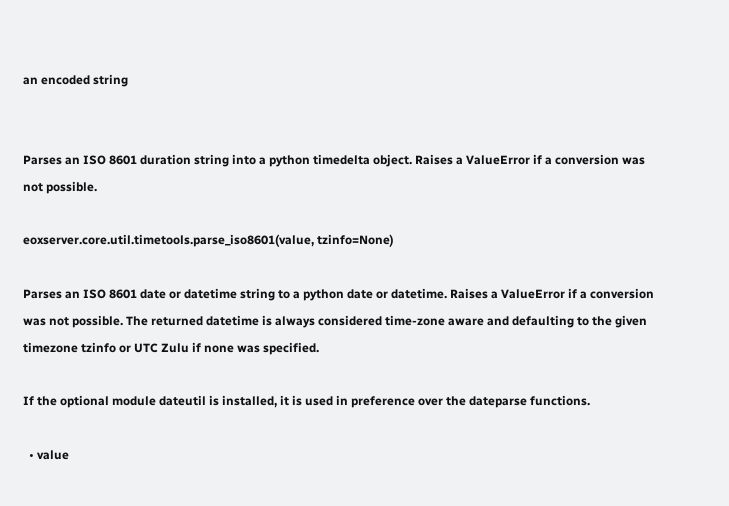an encoded string


Parses an ISO 8601 duration string into a python timedelta object. Raises a ValueError if a conversion was not possible.

eoxserver.core.util.timetools.parse_iso8601(value, tzinfo=None)

Parses an ISO 8601 date or datetime string to a python date or datetime. Raises a ValueError if a conversion was not possible. The returned datetime is always considered time-zone aware and defaulting to the given timezone tzinfo or UTC Zulu if none was specified.

If the optional module dateutil is installed, it is used in preference over the dateparse functions.

  • value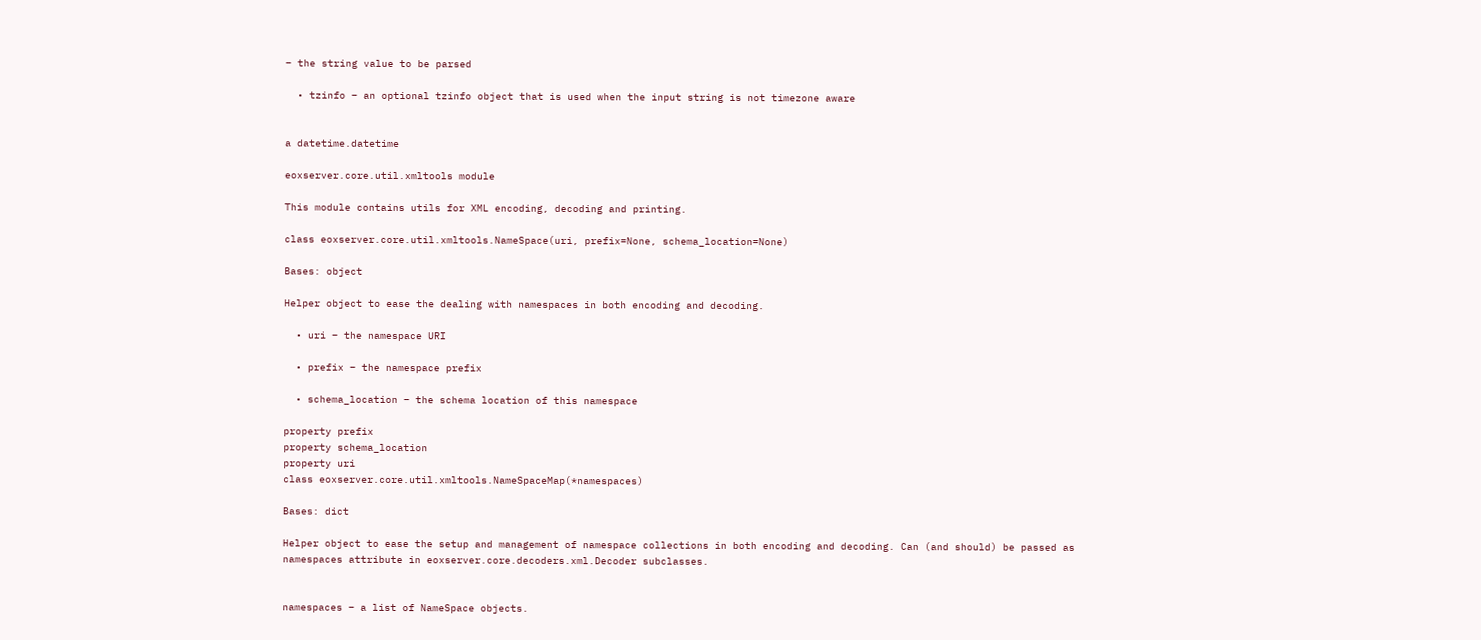– the string value to be parsed

  • tzinfo – an optional tzinfo object that is used when the input string is not timezone aware


a datetime.datetime

eoxserver.core.util.xmltools module

This module contains utils for XML encoding, decoding and printing.

class eoxserver.core.util.xmltools.NameSpace(uri, prefix=None, schema_location=None)

Bases: object

Helper object to ease the dealing with namespaces in both encoding and decoding.

  • uri – the namespace URI

  • prefix – the namespace prefix

  • schema_location – the schema location of this namespace

property prefix
property schema_location
property uri
class eoxserver.core.util.xmltools.NameSpaceMap(*namespaces)

Bases: dict

Helper object to ease the setup and management of namespace collections in both encoding and decoding. Can (and should) be passed as namespaces attribute in eoxserver.core.decoders.xml.Decoder subclasses.


namespaces – a list of NameSpace objects.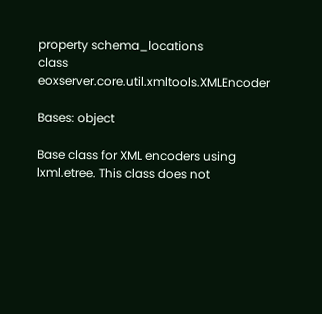property schema_locations
class eoxserver.core.util.xmltools.XMLEncoder

Bases: object

Base class for XML encoders using lxml.etree. This class does not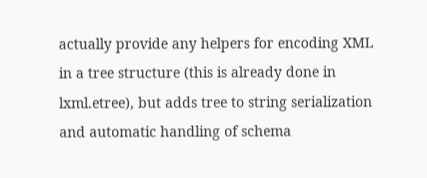actually provide any helpers for encoding XML in a tree structure (this is already done in lxml.etree), but adds tree to string serialization and automatic handling of schema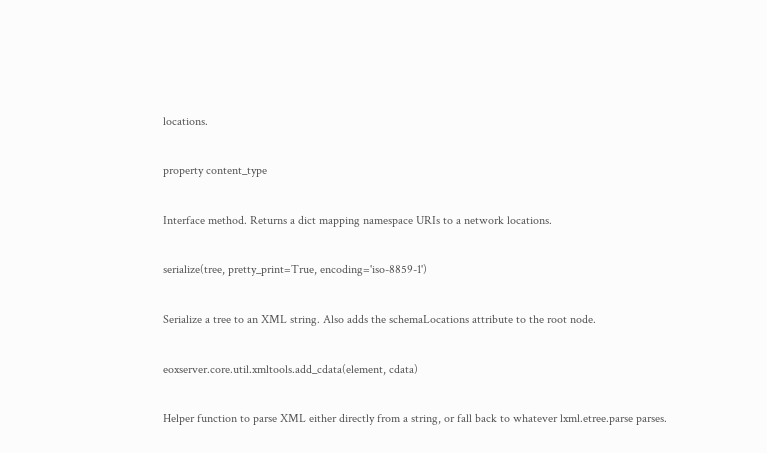locations.

property content_type

Interface method. Returns a dict mapping namespace URIs to a network locations.

serialize(tree, pretty_print=True, encoding='iso-8859-1')

Serialize a tree to an XML string. Also adds the schemaLocations attribute to the root node.

eoxserver.core.util.xmltools.add_cdata(element, cdata)

Helper function to parse XML either directly from a string, or fall back to whatever lxml.etree.parse parses.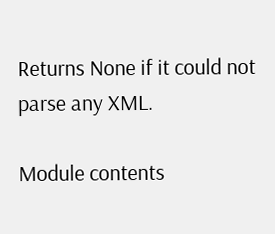Returns None if it could not parse any XML.

Module contents